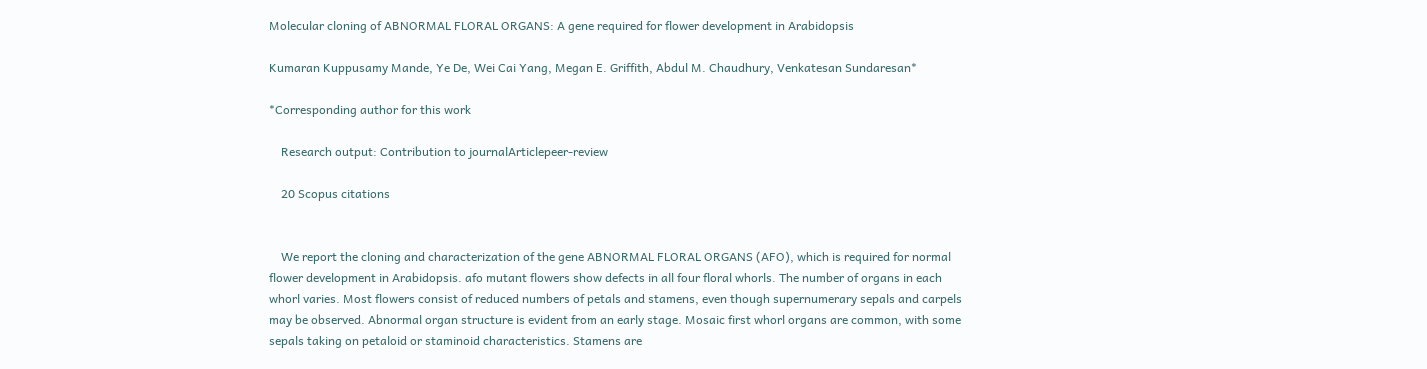Molecular cloning of ABNORMAL FLORAL ORGANS: A gene required for flower development in Arabidopsis

Kumaran Kuppusamy Mande, Ye De, Wei Cai Yang, Megan E. Griffith, Abdul M. Chaudhury, Venkatesan Sundaresan*

*Corresponding author for this work

    Research output: Contribution to journalArticlepeer-review

    20 Scopus citations


    We report the cloning and characterization of the gene ABNORMAL FLORAL ORGANS (AFO), which is required for normal flower development in Arabidopsis. afo mutant flowers show defects in all four floral whorls. The number of organs in each whorl varies. Most flowers consist of reduced numbers of petals and stamens, even though supernumerary sepals and carpels may be observed. Abnormal organ structure is evident from an early stage. Mosaic first whorl organs are common, with some sepals taking on petaloid or staminoid characteristics. Stamens are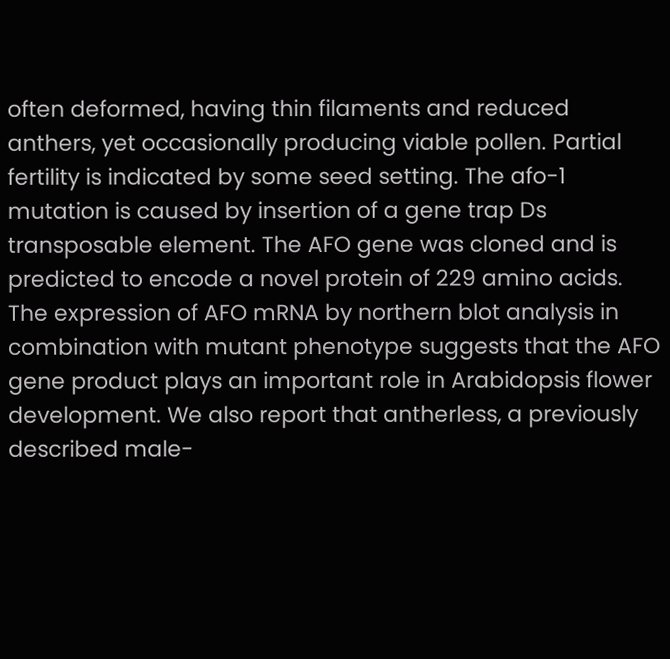often deformed, having thin filaments and reduced anthers, yet occasionally producing viable pollen. Partial fertility is indicated by some seed setting. The afo-1 mutation is caused by insertion of a gene trap Ds transposable element. The AFO gene was cloned and is predicted to encode a novel protein of 229 amino acids. The expression of AFO mRNA by northern blot analysis in combination with mutant phenotype suggests that the AFO gene product plays an important role in Arabidopsis flower development. We also report that antherless, a previously described male-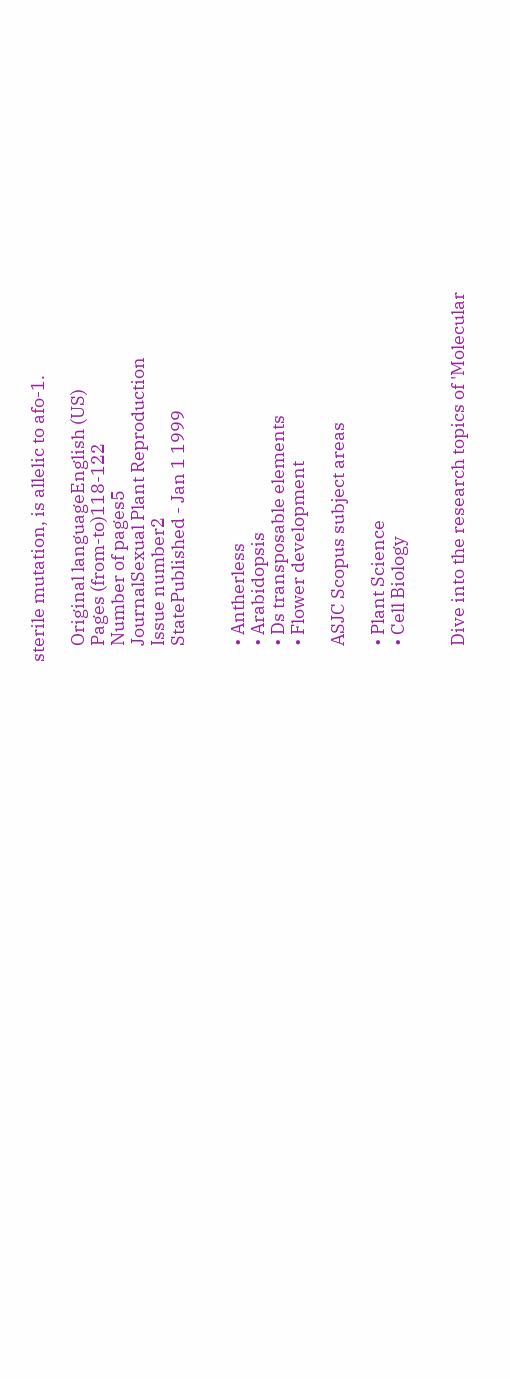sterile mutation, is allelic to afo-1.

    Original languageEnglish (US)
    Pages (from-to)118-122
    Number of pages5
    JournalSexual Plant Reproduction
    Issue number2
    StatePublished - Jan 1 1999


    • Antherless
    • Arabidopsis
    • Ds transposable elements
    • Flower development

    ASJC Scopus subject areas

    • Plant Science
    • Cell Biology


    Dive into the research topics of 'Molecular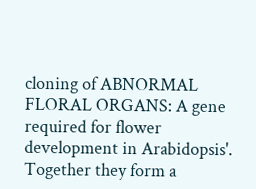cloning of ABNORMAL FLORAL ORGANS: A gene required for flower development in Arabidopsis'. Together they form a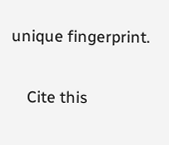unique fingerprint.

    Cite this